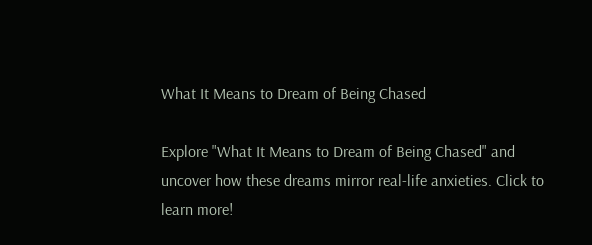What It Means to Dream of Being Chased

Explore "What It Means to Dream of Being Chased" and uncover how these dreams mirror real-life anxieties. Click to learn more!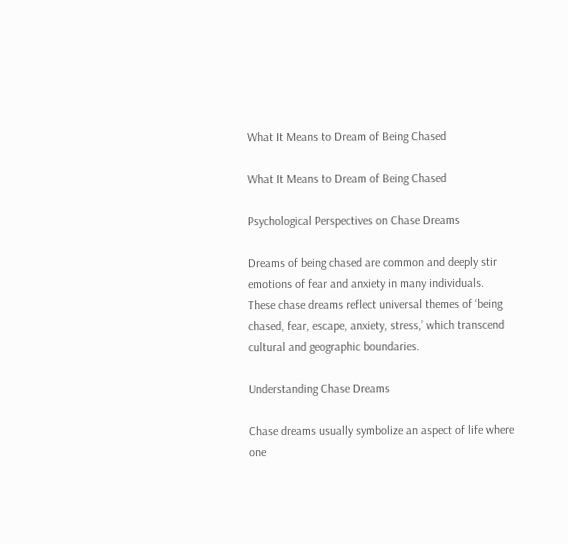What It Means to Dream of Being Chased

What It Means to Dream of Being Chased

Psychological Perspectives on Chase Dreams

Dreams of being chased are common and deeply stir emotions of fear and anxiety in many individuals. These chase dreams reflect universal themes of ‘being chased, fear, escape, anxiety, stress,’ which transcend cultural and geographic boundaries.

Understanding Chase Dreams

Chase dreams usually symbolize an aspect of life where one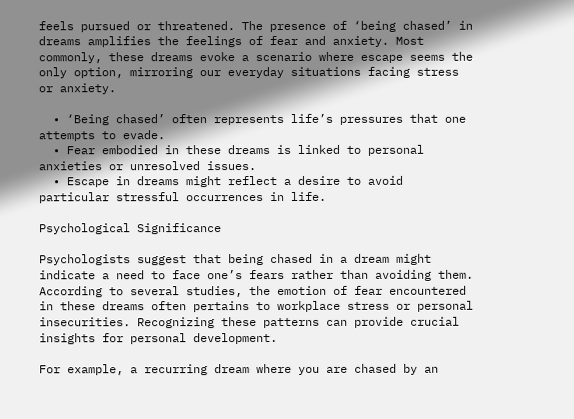feels pursued or threatened. The presence of ‘being chased’ in dreams amplifies the feelings of fear and anxiety. Most commonly, these dreams evoke a scenario where escape seems the only option, mirroring our everyday situations facing stress or anxiety.

  • ‘Being chased’ often represents life’s pressures that one attempts to evade.
  • Fear embodied in these dreams is linked to personal anxieties or unresolved issues.
  • Escape in dreams might reflect a desire to avoid particular stressful occurrences in life.

Psychological Significance

Psychologists suggest that being chased in a dream might indicate a need to face one’s fears rather than avoiding them. According to several studies, the emotion of fear encountered in these dreams often pertains to workplace stress or personal insecurities. Recognizing these patterns can provide crucial insights for personal development.

For example, a recurring dream where you are chased by an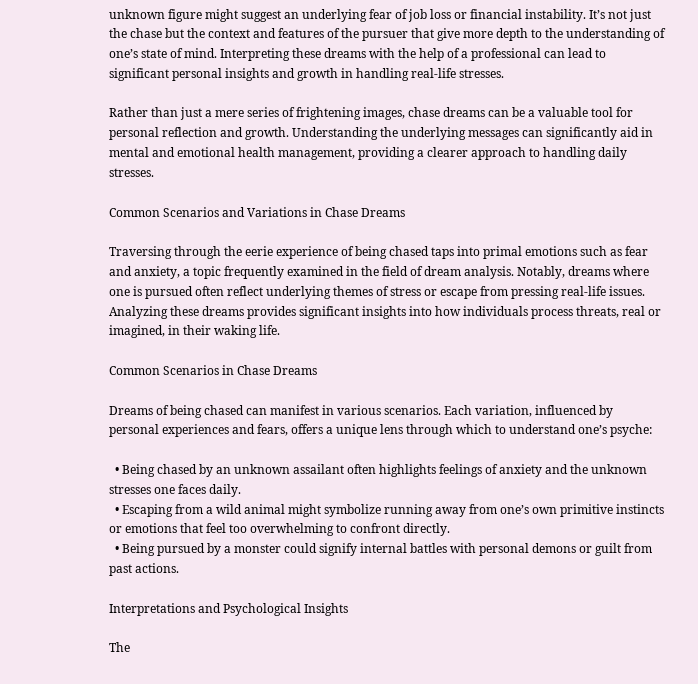unknown figure might suggest an underlying fear of job loss or financial instability. It’s not just the chase but the context and features of the pursuer that give more depth to the understanding of one’s state of mind. Interpreting these dreams with the help of a professional can lead to significant personal insights and growth in handling real-life stresses.

Rather than just a mere series of frightening images, chase dreams can be a valuable tool for personal reflection and growth. Understanding the underlying messages can significantly aid in mental and emotional health management, providing a clearer approach to handling daily stresses.

Common Scenarios and Variations in Chase Dreams

Traversing through the eerie experience of being chased taps into primal emotions such as fear and anxiety, a topic frequently examined in the field of dream analysis. Notably, dreams where one is pursued often reflect underlying themes of stress or escape from pressing real-life issues. Analyzing these dreams provides significant insights into how individuals process threats, real or imagined, in their waking life.

Common Scenarios in Chase Dreams

Dreams of being chased can manifest in various scenarios. Each variation, influenced by personal experiences and fears, offers a unique lens through which to understand one’s psyche:

  • Being chased by an unknown assailant often highlights feelings of anxiety and the unknown stresses one faces daily.
  • Escaping from a wild animal might symbolize running away from one’s own primitive instincts or emotions that feel too overwhelming to confront directly.
  • Being pursued by a monster could signify internal battles with personal demons or guilt from past actions.

Interpretations and Psychological Insights

The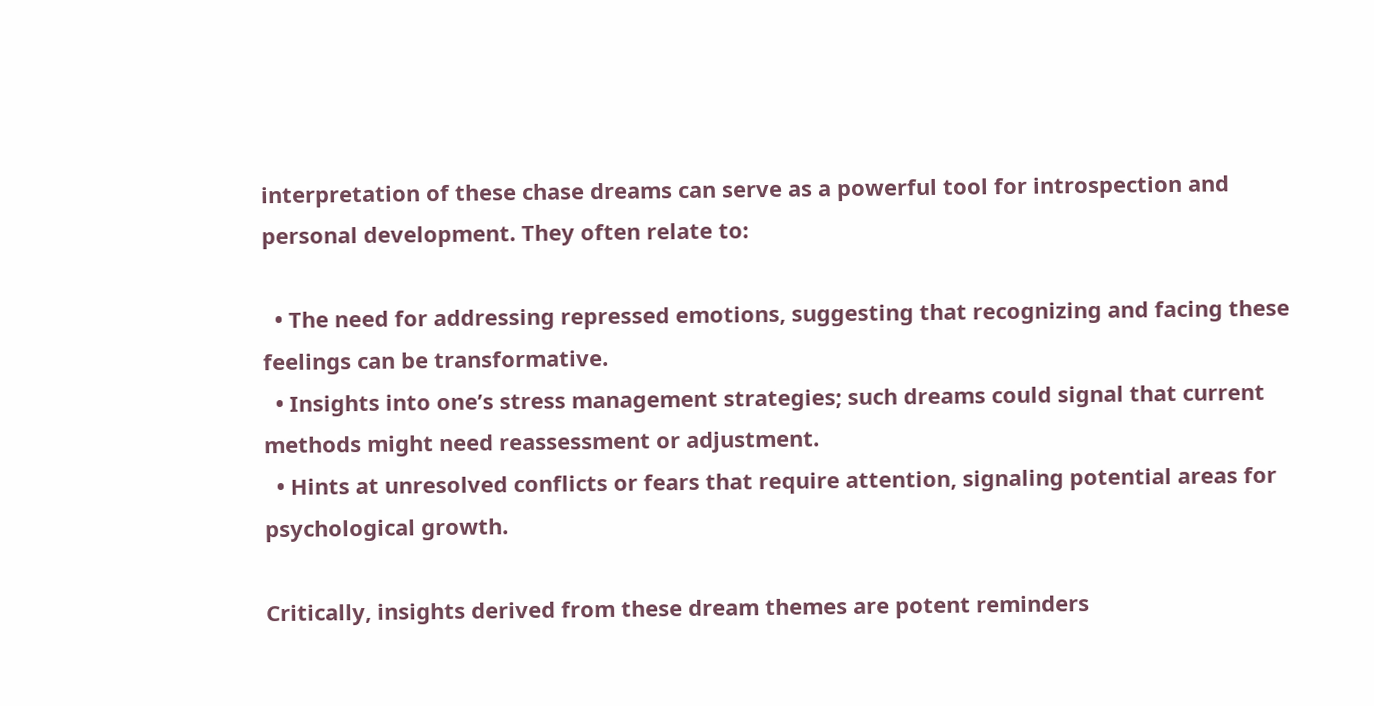interpretation of these chase dreams can serve as a powerful tool for introspection and personal development. They often relate to:

  • The need for addressing repressed emotions, suggesting that recognizing and facing these feelings can be transformative.
  • Insights into one’s stress management strategies; such dreams could signal that current methods might need reassessment or adjustment.
  • Hints at unresolved conflicts or fears that require attention, signaling potential areas for psychological growth.

Critically, insights derived from these dream themes are potent reminders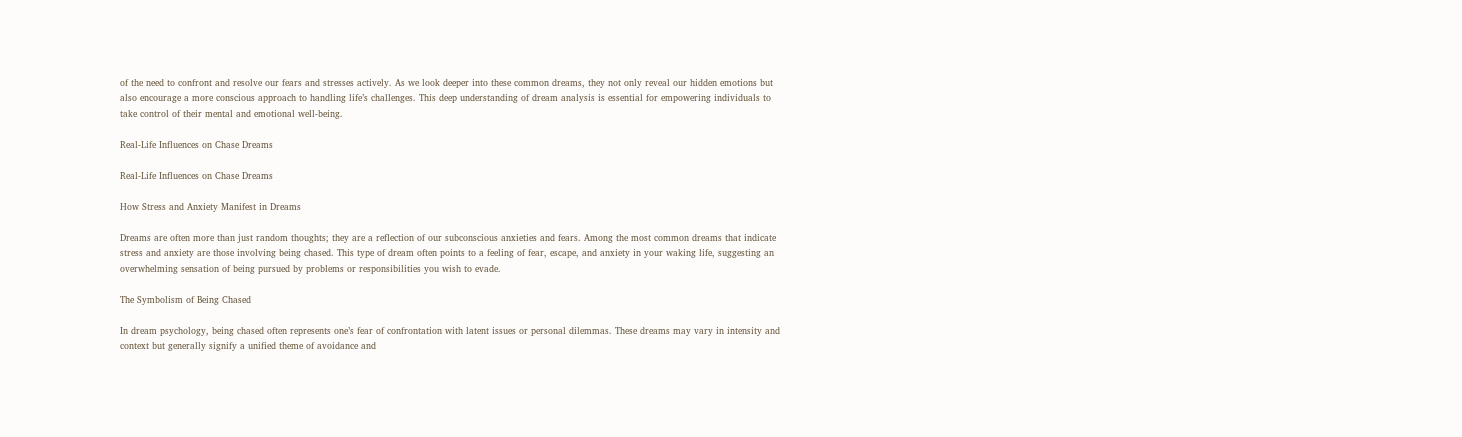of the need to confront and resolve our fears and stresses actively. As we look deeper into these common dreams, they not only reveal our hidden emotions but also encourage a more conscious approach to handling life’s challenges. This deep understanding of dream analysis is essential for empowering individuals to take control of their mental and emotional well-being.

Real-Life Influences on Chase Dreams

Real-Life Influences on Chase Dreams

How Stress and Anxiety Manifest in Dreams

Dreams are often more than just random thoughts; they are a reflection of our subconscious anxieties and fears. Among the most common dreams that indicate stress and anxiety are those involving being chased. This type of dream often points to a feeling of fear, escape, and anxiety in your waking life, suggesting an overwhelming sensation of being pursued by problems or responsibilities you wish to evade.

The Symbolism of Being Chased

In dream psychology, being chased often represents one’s fear of confrontation with latent issues or personal dilemmas. These dreams may vary in intensity and context but generally signify a unified theme of avoidance and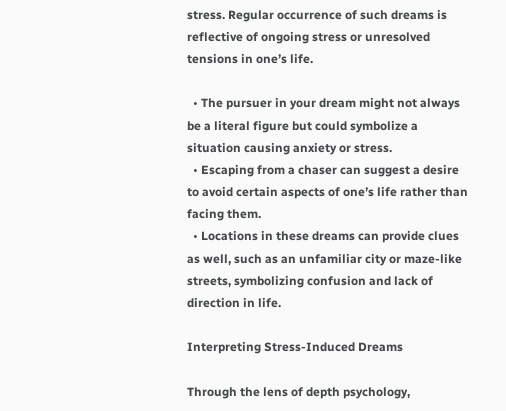stress. Regular occurrence of such dreams is reflective of ongoing stress or unresolved tensions in one’s life.

  • The pursuer in your dream might not always be a literal figure but could symbolize a situation causing anxiety or stress.
  • Escaping from a chaser can suggest a desire to avoid certain aspects of one’s life rather than facing them.
  • Locations in these dreams can provide clues as well, such as an unfamiliar city or maze-like streets, symbolizing confusion and lack of direction in life.

Interpreting Stress-Induced Dreams

Through the lens of depth psychology,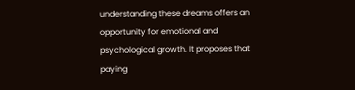understanding these dreams offers an opportunity for emotional and psychological growth. It proposes that paying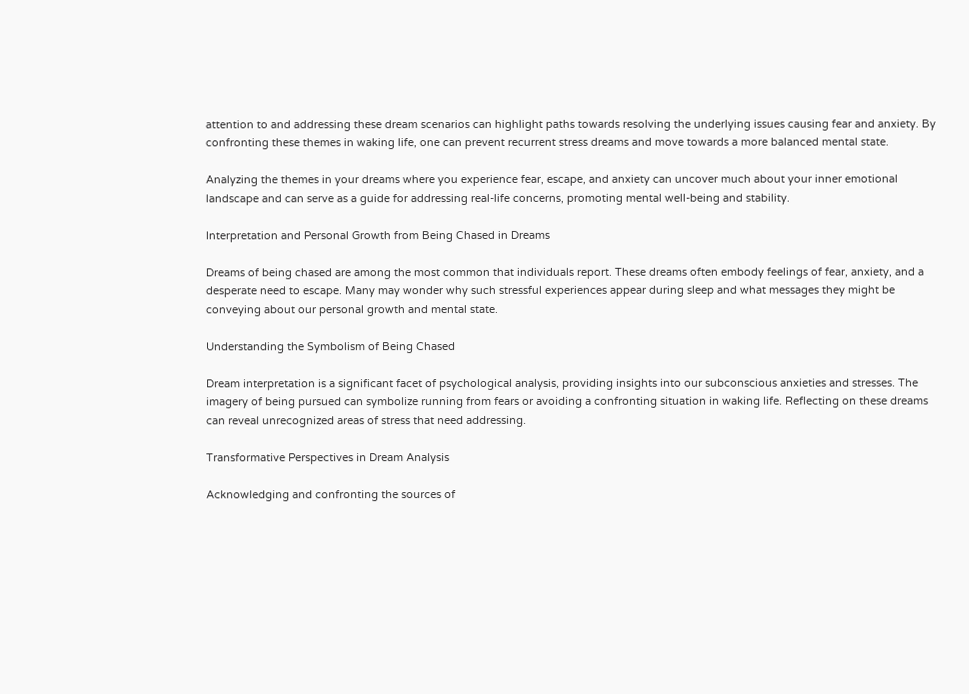attention to and addressing these dream scenarios can highlight paths towards resolving the underlying issues causing fear and anxiety. By confronting these themes in waking life, one can prevent recurrent stress dreams and move towards a more balanced mental state.

Analyzing the themes in your dreams where you experience fear, escape, and anxiety can uncover much about your inner emotional landscape and can serve as a guide for addressing real-life concerns, promoting mental well-being and stability.

Interpretation and Personal Growth from Being Chased in Dreams

Dreams of being chased are among the most common that individuals report. These dreams often embody feelings of fear, anxiety, and a desperate need to escape. Many may wonder why such stressful experiences appear during sleep and what messages they might be conveying about our personal growth and mental state.

Understanding the Symbolism of Being Chased

Dream interpretation is a significant facet of psychological analysis, providing insights into our subconscious anxieties and stresses. The imagery of being pursued can symbolize running from fears or avoiding a confronting situation in waking life. Reflecting on these dreams can reveal unrecognized areas of stress that need addressing.

Transformative Perspectives in Dream Analysis

Acknowledging and confronting the sources of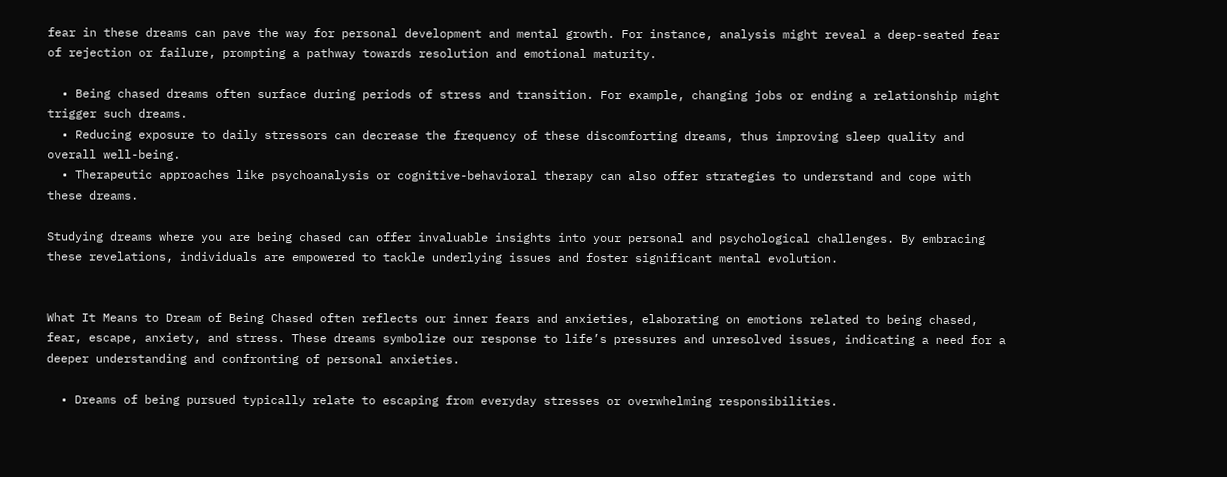fear in these dreams can pave the way for personal development and mental growth. For instance, analysis might reveal a deep-seated fear of rejection or failure, prompting a pathway towards resolution and emotional maturity.

  • Being chased dreams often surface during periods of stress and transition. For example, changing jobs or ending a relationship might trigger such dreams.
  • Reducing exposure to daily stressors can decrease the frequency of these discomforting dreams, thus improving sleep quality and overall well-being.
  • Therapeutic approaches like psychoanalysis or cognitive-behavioral therapy can also offer strategies to understand and cope with these dreams.

Studying dreams where you are being chased can offer invaluable insights into your personal and psychological challenges. By embracing these revelations, individuals are empowered to tackle underlying issues and foster significant mental evolution.


What It Means to Dream of Being Chased often reflects our inner fears and anxieties, elaborating on emotions related to being chased, fear, escape, anxiety, and stress. These dreams symbolize our response to life’s pressures and unresolved issues, indicating a need for a deeper understanding and confronting of personal anxieties.

  • Dreams of being pursued typically relate to escaping from everyday stresses or overwhelming responsibilities.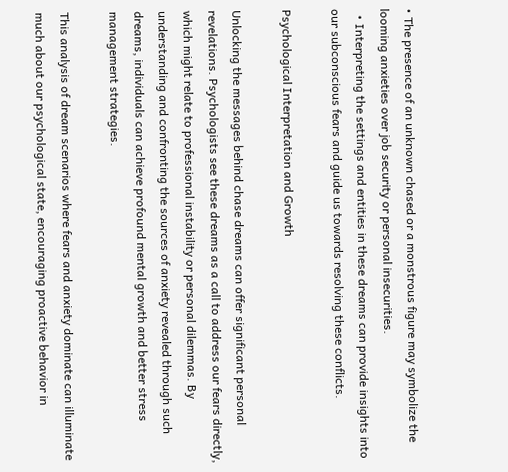• The presence of an unknown chased or a monstrous figure may symbolize the looming anxieties over job security or personal insecurities.
  • Interpreting the settings and entities in these dreams can provide insights into our subconscious fears and guide us towards resolving these conflicts.

Psychological Interpretation and Growth

Unlocking the messages behind chase dreams can offer significant personal revelations. Psychologists see these dreams as a call to address our fears directly, which might relate to professional instability or personal dilemmas. By understanding and confronting the sources of anxiety revealed through such dreams, individuals can achieve profound mental growth and better stress management strategies.

This analysis of dream scenarios where fears and anxiety dominate can illuminate much about our psychological state, encouraging proactive behavior in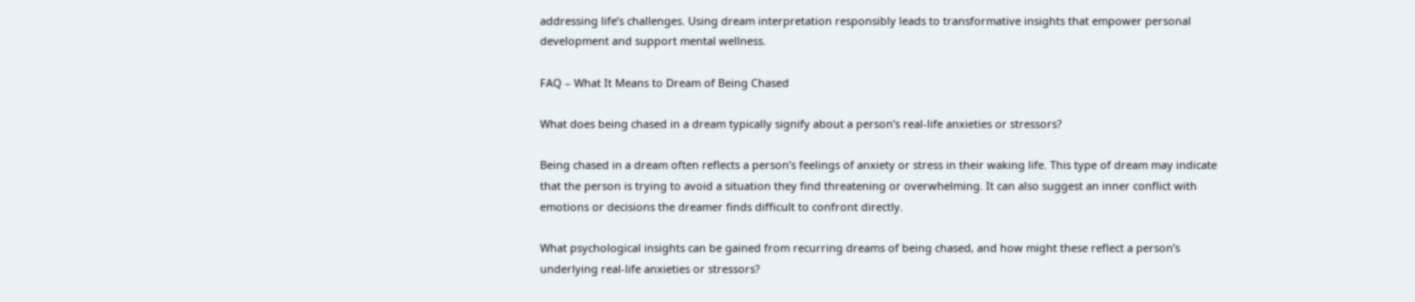addressing life’s challenges. Using dream interpretation responsibly leads to transformative insights that empower personal development and support mental wellness.

FAQ – What It Means to Dream of Being Chased

What does being chased in a dream typically signify about a person’s real-life anxieties or stressors?

Being chased in a dream often reflects a person’s feelings of anxiety or stress in their waking life. This type of dream may indicate that the person is trying to avoid a situation they find threatening or overwhelming. It can also suggest an inner conflict with emotions or decisions the dreamer finds difficult to confront directly.

What psychological insights can be gained from recurring dreams of being chased, and how might these reflect a person’s underlying real-life anxieties or stressors?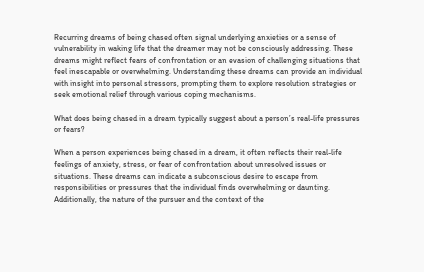Recurring dreams of being chased often signal underlying anxieties or a sense of vulnerability in waking life that the dreamer may not be consciously addressing. These dreams might reflect fears of confrontation or an evasion of challenging situations that feel inescapable or overwhelming. Understanding these dreams can provide an individual with insight into personal stressors, prompting them to explore resolution strategies or seek emotional relief through various coping mechanisms.

What does being chased in a dream typically suggest about a person’s real-life pressures or fears?

When a person experiences being chased in a dream, it often reflects their real-life feelings of anxiety, stress, or fear of confrontation about unresolved issues or situations. These dreams can indicate a subconscious desire to escape from responsibilities or pressures that the individual finds overwhelming or daunting. Additionally, the nature of the pursuer and the context of the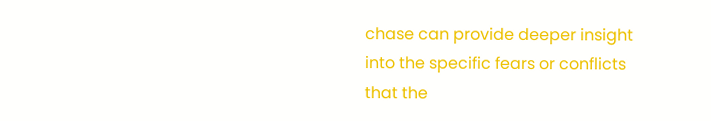chase can provide deeper insight into the specific fears or conflicts that the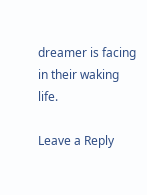dreamer is facing in their waking life.

Leave a Reply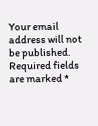Your email address will not be published. Required fields are marked *